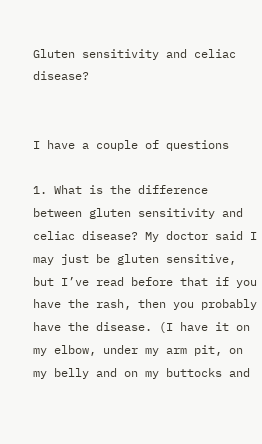Gluten sensitivity and celiac disease?


I have a couple of questions

1. What is the difference between gluten sensitivity and celiac disease? My doctor said I may just be gluten sensitive, but I’ve read before that if you have the rash, then you probably have the disease. (I have it on my elbow, under my arm pit, on my belly and on my buttocks and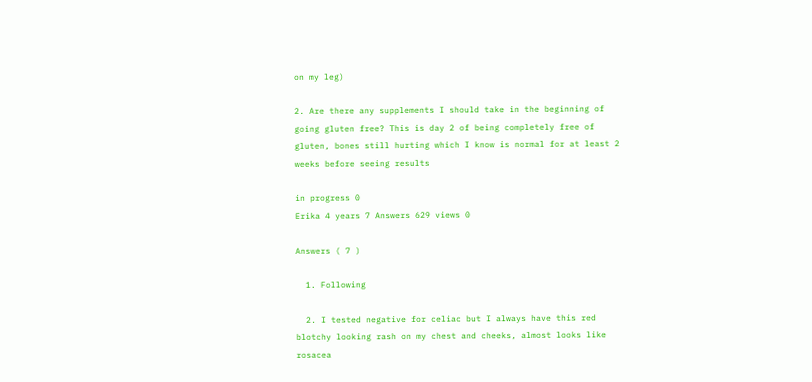on my leg)

2. Are there any supplements I should take in the beginning of going gluten free? This is day 2 of being completely free of gluten, bones still hurting which I know is normal for at least 2 weeks before seeing results

in progress 0
Erika 4 years 7 Answers 629 views 0

Answers ( 7 )

  1. Following

  2. I tested negative for celiac but I always have this red blotchy looking rash on my chest and cheeks, almost looks like rosacea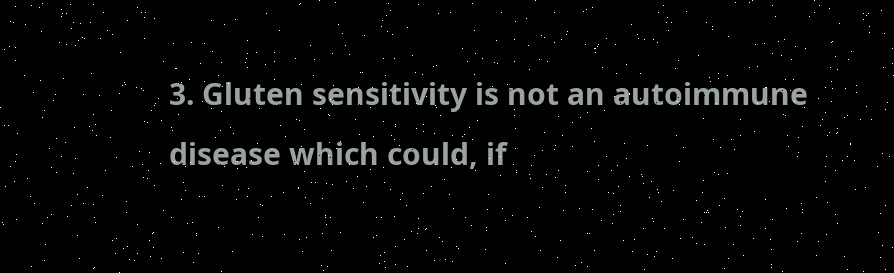3. Gluten sensitivity is not an autoimmune disease which could, if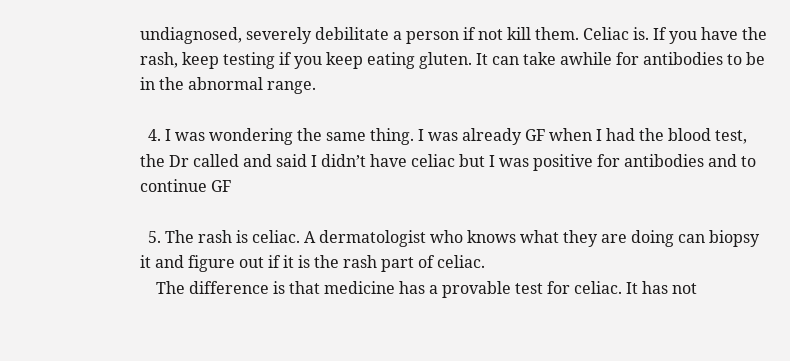undiagnosed, severely debilitate a person if not kill them. Celiac is. If you have the rash, keep testing if you keep eating gluten. It can take awhile for antibodies to be in the abnormal range.

  4. I was wondering the same thing. I was already GF when I had the blood test, the Dr called and said I didn’t have celiac but I was positive for antibodies and to continue GF

  5. The rash is celiac. A dermatologist who knows what they are doing can biopsy it and figure out if it is the rash part of celiac.
    The difference is that medicine has a provable test for celiac. It has not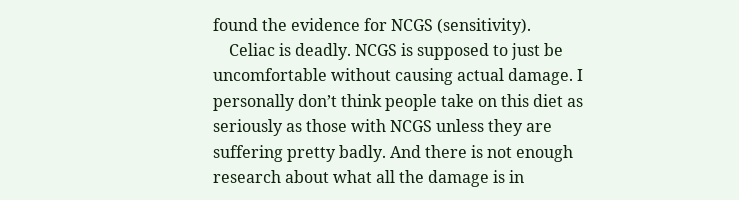found the evidence for NCGS (sensitivity).
    Celiac is deadly. NCGS is supposed to just be uncomfortable without causing actual damage. I personally don’t think people take on this diet as seriously as those with NCGS unless they are suffering pretty badly. And there is not enough research about what all the damage is in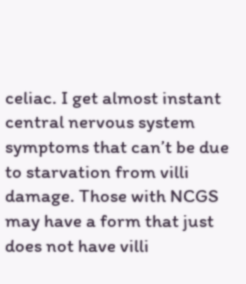celiac. I get almost instant central nervous system symptoms that can’t be due to starvation from villi damage. Those with NCGS may have a form that just does not have villi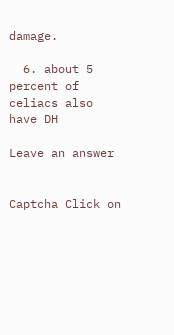damage.

  6. about 5 percent of celiacs also have DH

Leave an answer


Captcha Click on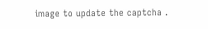image to update the captcha .